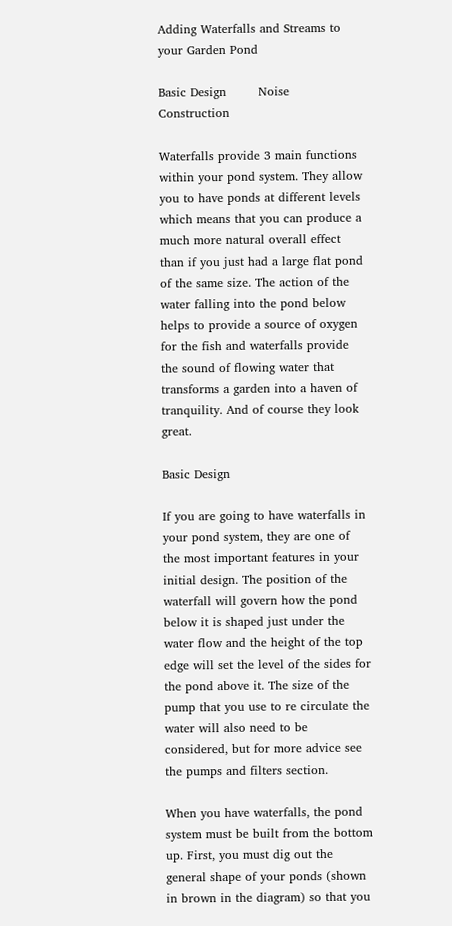Adding Waterfalls and Streams to your Garden Pond

Basic Design        Noise       Construction

Waterfalls provide 3 main functions within your pond system. They allow you to have ponds at different levels which means that you can produce a much more natural overall effect than if you just had a large flat pond of the same size. The action of the water falling into the pond below helps to provide a source of oxygen for the fish and waterfalls provide the sound of flowing water that transforms a garden into a haven of tranquility. And of course they look great.

Basic Design

If you are going to have waterfalls in your pond system, they are one of the most important features in your initial design. The position of the waterfall will govern how the pond below it is shaped just under the water flow and the height of the top edge will set the level of the sides for the pond above it. The size of the pump that you use to re circulate the water will also need to be considered, but for more advice see the pumps and filters section.

When you have waterfalls, the pond system must be built from the bottom up. First, you must dig out the general shape of your ponds (shown in brown in the diagram) so that you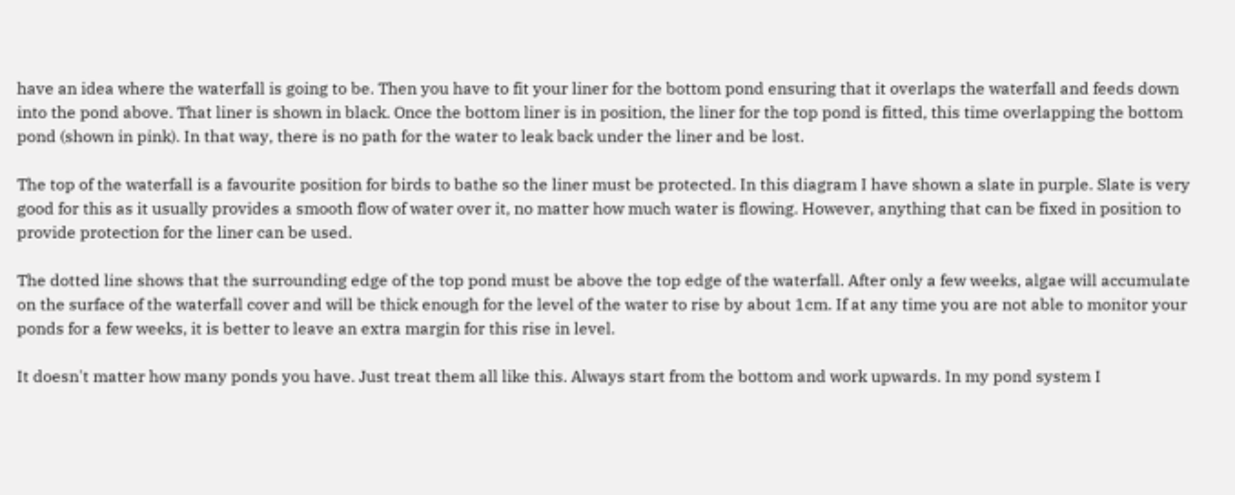have an idea where the waterfall is going to be. Then you have to fit your liner for the bottom pond ensuring that it overlaps the waterfall and feeds down into the pond above. That liner is shown in black. Once the bottom liner is in position, the liner for the top pond is fitted, this time overlapping the bottom pond (shown in pink). In that way, there is no path for the water to leak back under the liner and be lost.

The top of the waterfall is a favourite position for birds to bathe so the liner must be protected. In this diagram I have shown a slate in purple. Slate is very good for this as it usually provides a smooth flow of water over it, no matter how much water is flowing. However, anything that can be fixed in position to provide protection for the liner can be used.

The dotted line shows that the surrounding edge of the top pond must be above the top edge of the waterfall. After only a few weeks, algae will accumulate on the surface of the waterfall cover and will be thick enough for the level of the water to rise by about 1cm. If at any time you are not able to monitor your ponds for a few weeks, it is better to leave an extra margin for this rise in level.

It doesn't matter how many ponds you have. Just treat them all like this. Always start from the bottom and work upwards. In my pond system I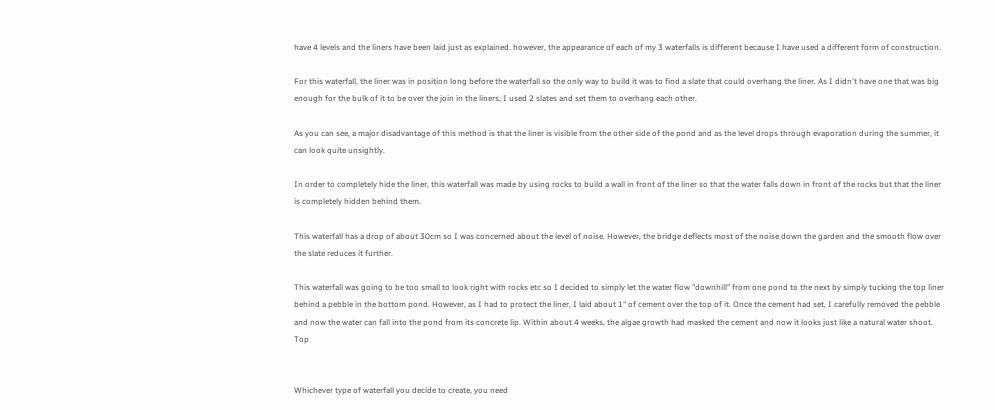have 4 levels and the liners have been laid just as explained. however, the appearance of each of my 3 waterfalls is different because I have used a different form of construction.

For this waterfall, the liner was in position long before the waterfall so the only way to build it was to find a slate that could overhang the liner. As I didn't have one that was big enough for the bulk of it to be over the join in the liners, I used 2 slates and set them to overhang each other.

As you can see, a major disadvantage of this method is that the liner is visible from the other side of the pond and as the level drops through evaporation during the summer, it can look quite unsightly.

In order to completely hide the liner, this waterfall was made by using rocks to build a wall in front of the liner so that the water falls down in front of the rocks but that the liner is completely hidden behind them.

This waterfall has a drop of about 30cm so I was concerned about the level of noise. However, the bridge deflects most of the noise down the garden and the smooth flow over the slate reduces it further.

This waterfall was going to be too small to look right with rocks etc so I decided to simply let the water flow "downhill" from one pond to the next by simply tucking the top liner behind a pebble in the bottom pond. However, as I had to protect the liner, I laid about 1" of cement over the top of it. Once the cement had set, I carefully removed the pebble and now the water can fall into the pond from its concrete lip. Within about 4 weeks, the algae growth had masked the cement and now it looks just like a natural water shoot.   Top


Whichever type of waterfall you decide to create, you need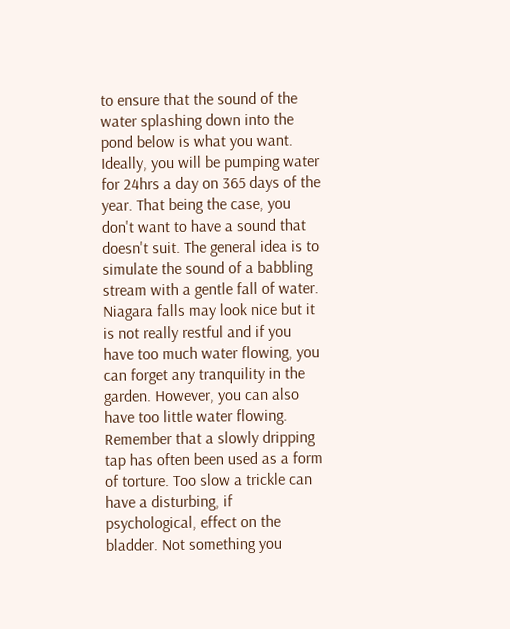to ensure that the sound of the water splashing down into the pond below is what you want. Ideally, you will be pumping water for 24hrs a day on 365 days of the year. That being the case, you don't want to have a sound that doesn't suit. The general idea is to simulate the sound of a babbling stream with a gentle fall of water. Niagara falls may look nice but it is not really restful and if you have too much water flowing, you can forget any tranquility in the garden. However, you can also have too little water flowing. Remember that a slowly dripping tap has often been used as a form of torture. Too slow a trickle can have a disturbing, if psychological, effect on the bladder. Not something you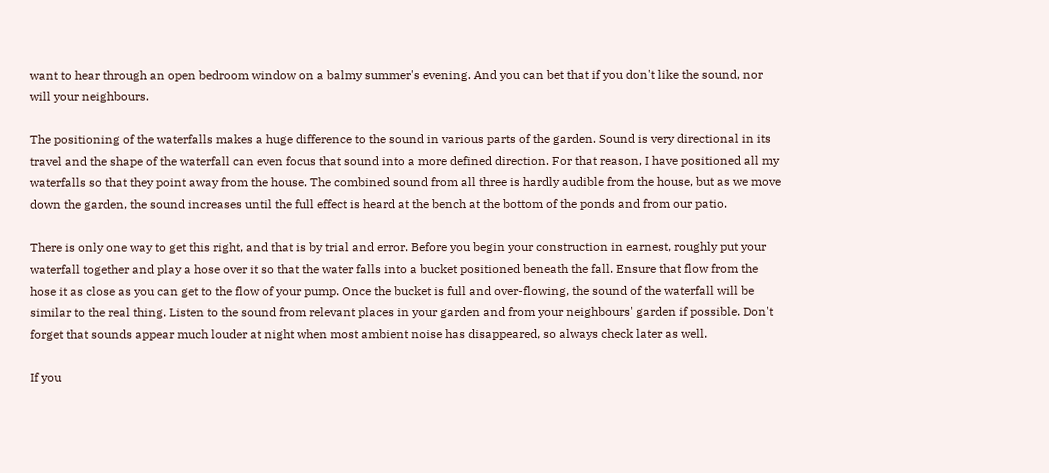want to hear through an open bedroom window on a balmy summer's evening. And you can bet that if you don't like the sound, nor will your neighbours.

The positioning of the waterfalls makes a huge difference to the sound in various parts of the garden. Sound is very directional in its travel and the shape of the waterfall can even focus that sound into a more defined direction. For that reason, I have positioned all my waterfalls so that they point away from the house. The combined sound from all three is hardly audible from the house, but as we move down the garden, the sound increases until the full effect is heard at the bench at the bottom of the ponds and from our patio.

There is only one way to get this right, and that is by trial and error. Before you begin your construction in earnest, roughly put your waterfall together and play a hose over it so that the water falls into a bucket positioned beneath the fall. Ensure that flow from the hose it as close as you can get to the flow of your pump. Once the bucket is full and over-flowing, the sound of the waterfall will be similar to the real thing. Listen to the sound from relevant places in your garden and from your neighbours' garden if possible. Don't forget that sounds appear much louder at night when most ambient noise has disappeared, so always check later as well.

If you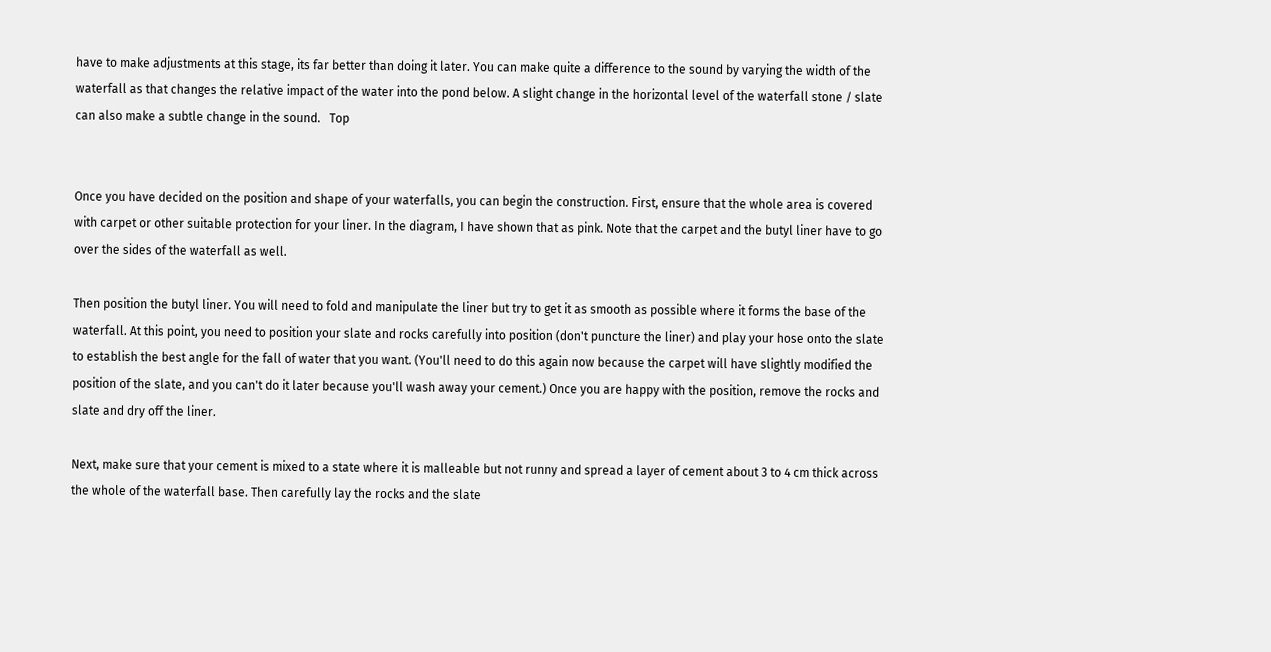have to make adjustments at this stage, its far better than doing it later. You can make quite a difference to the sound by varying the width of the waterfall as that changes the relative impact of the water into the pond below. A slight change in the horizontal level of the waterfall stone / slate can also make a subtle change in the sound.   Top


Once you have decided on the position and shape of your waterfalls, you can begin the construction. First, ensure that the whole area is covered with carpet or other suitable protection for your liner. In the diagram, I have shown that as pink. Note that the carpet and the butyl liner have to go over the sides of the waterfall as well.

Then position the butyl liner. You will need to fold and manipulate the liner but try to get it as smooth as possible where it forms the base of the waterfall. At this point, you need to position your slate and rocks carefully into position (don't puncture the liner) and play your hose onto the slate to establish the best angle for the fall of water that you want. (You'll need to do this again now because the carpet will have slightly modified the position of the slate, and you can't do it later because you'll wash away your cement.) Once you are happy with the position, remove the rocks and slate and dry off the liner.

Next, make sure that your cement is mixed to a state where it is malleable but not runny and spread a layer of cement about 3 to 4 cm thick across the whole of the waterfall base. Then carefully lay the rocks and the slate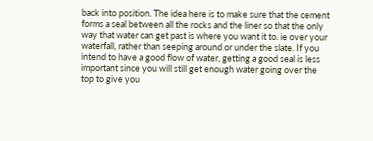back into position. The idea here is to make sure that the cement forms a seal between all the rocks and the liner so that the only way that water can get past is where you want it to. ie over your waterfall, rather than seeping around or under the slate. If you intend to have a good flow of water, getting a good seal is less important since you will still get enough water going over the top to give you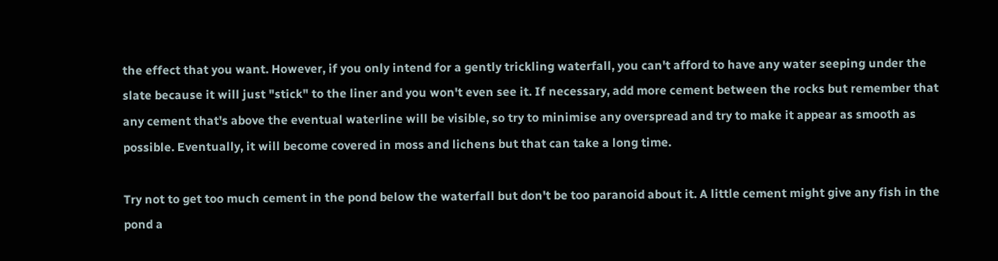the effect that you want. However, if you only intend for a gently trickling waterfall, you can't afford to have any water seeping under the slate because it will just "stick" to the liner and you won't even see it. If necessary, add more cement between the rocks but remember that any cement that's above the eventual waterline will be visible, so try to minimise any overspread and try to make it appear as smooth as possible. Eventually, it will become covered in moss and lichens but that can take a long time.

Try not to get too much cement in the pond below the waterfall but don't be too paranoid about it. A little cement might give any fish in the pond a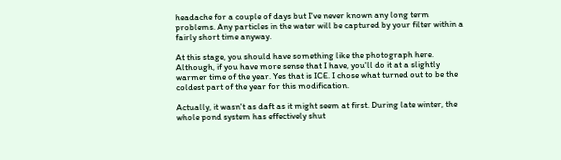headache for a couple of days but I've never known any long term problems. Any particles in the water will be captured by your filter within a fairly short time anyway.

At this stage, you should have something like the photograph here. Although, if you have more sense that I have, you'll do it at a slightly warmer time of the year. Yes that is ICE. I chose what turned out to be the coldest part of the year for this modification.

Actually, it wasn't as daft as it might seem at first. During late winter, the whole pond system has effectively shut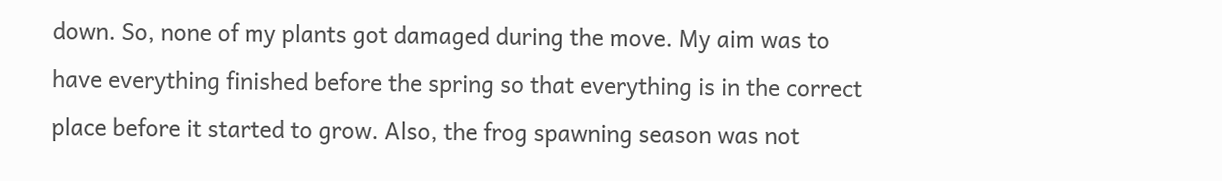down. So, none of my plants got damaged during the move. My aim was to have everything finished before the spring so that everything is in the correct place before it started to grow. Also, the frog spawning season was not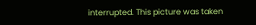interrupted. This picture was taken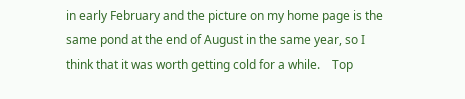in early February and the picture on my home page is the same pond at the end of August in the same year, so I think that it was worth getting cold for a while.    Top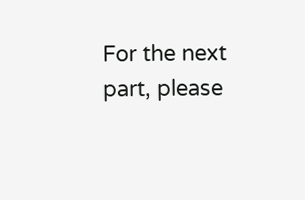For the next part, please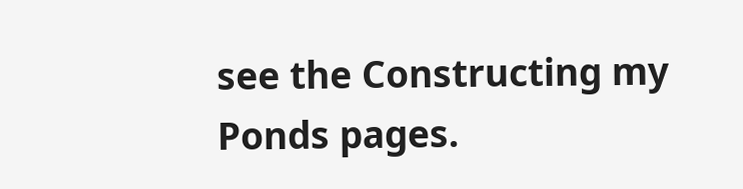see the Constructing my Ponds pages.